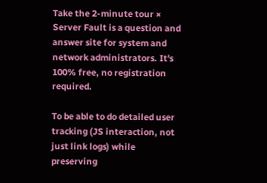Take the 2-minute tour ×
Server Fault is a question and answer site for system and network administrators. It's 100% free, no registration required.

To be able to do detailed user tracking (JS interaction, not just link logs) while preserving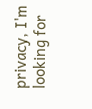privacy, I'm looking for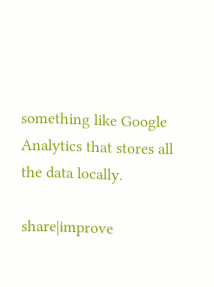something like Google Analytics that stores all the data locally.

share|improve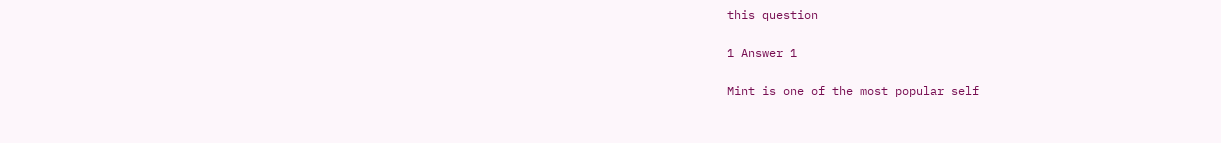this question

1 Answer 1

Mint is one of the most popular self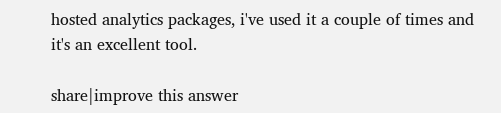hosted analytics packages, i've used it a couple of times and it's an excellent tool.

share|improve this answer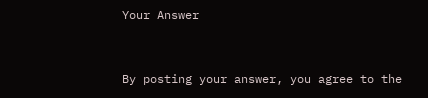Your Answer


By posting your answer, you agree to the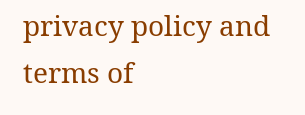privacy policy and terms of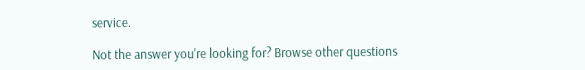service.

Not the answer you're looking for? Browse other questions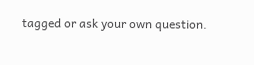tagged or ask your own question.